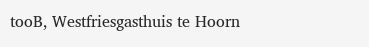tooB, Westfriesgasthuis te Hoorn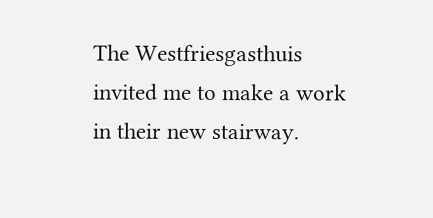The Westfriesgasthuis invited me to make a work in their new stairway.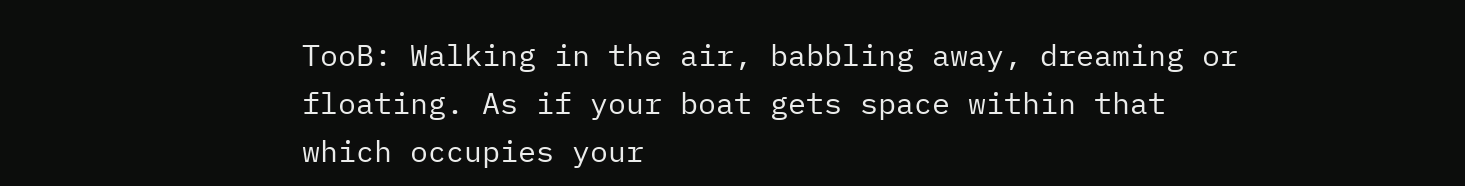TooB: Walking in the air, babbling away, dreaming or floating. As if your boat gets space within that which occupies your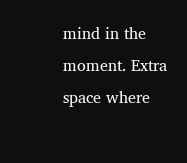mind in the moment. Extra space where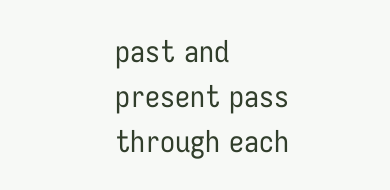past and present pass through each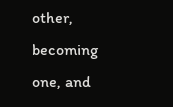other, becoming one, and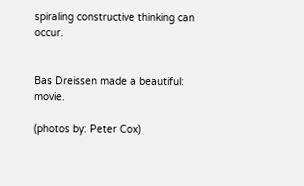spiraling constructive thinking can occur.


Bas Dreissen made a beautiful:  movie.

(photos by: Peter Cox)